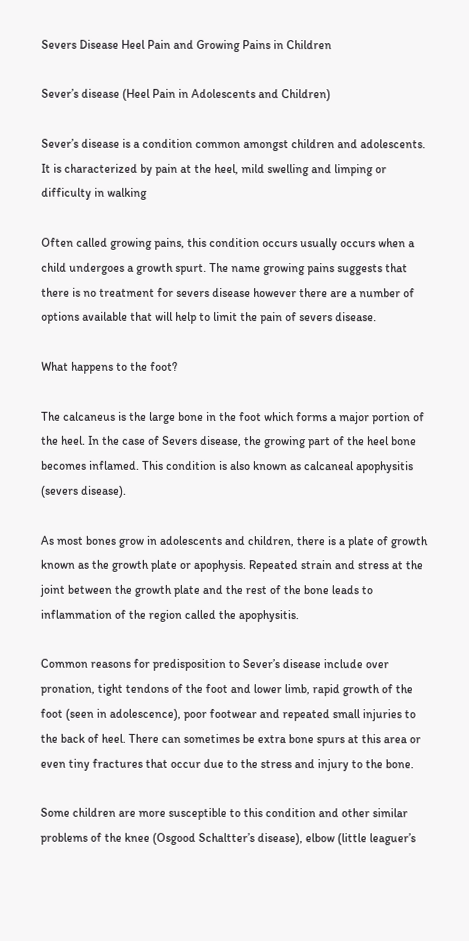Severs Disease Heel Pain and Growing Pains in Children

Sever’s disease (Heel Pain in Adolescents and Children)

Sever’s disease is a condition common amongst children and adolescents. It is characterized by pain at the heel, mild swelling and limping or difficulty in walking

Often called growing pains, this condition occurs usually occurs when a child undergoes a growth spurt. The name growing pains suggests that there is no treatment for severs disease however there are a number of options available that will help to limit the pain of severs disease.

What happens to the foot?

The calcaneus is the large bone in the foot which forms a major portion of the heel. In the case of Severs disease, the growing part of the heel bone becomes inflamed. This condition is also known as calcaneal apophysitis (severs disease).

As most bones grow in adolescents and children, there is a plate of growth known as the growth plate or apophysis. Repeated strain and stress at the joint between the growth plate and the rest of the bone leads to inflammation of the region called the apophysitis.

Common reasons for predisposition to Sever’s disease include over pronation, tight tendons of the foot and lower limb, rapid growth of the foot (seen in adolescence), poor footwear and repeated small injuries to the back of heel. There can sometimes be extra bone spurs at this area or even tiny fractures that occur due to the stress and injury to the bone.

Some children are more susceptible to this condition and other similar problems of the knee (Osgood Schaltter’s disease), elbow (little leaguer’s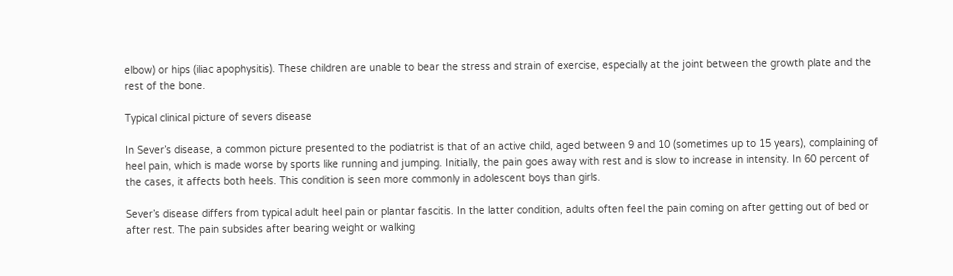elbow) or hips (iliac apophysitis). These children are unable to bear the stress and strain of exercise, especially at the joint between the growth plate and the rest of the bone.

Typical clinical picture of severs disease

In Sever’s disease, a common picture presented to the podiatrist is that of an active child, aged between 9 and 10 (sometimes up to 15 years), complaining of heel pain, which is made worse by sports like running and jumping. Initially, the pain goes away with rest and is slow to increase in intensity. In 60 percent of the cases, it affects both heels. This condition is seen more commonly in adolescent boys than girls.

Sever’s disease differs from typical adult heel pain or plantar fascitis. In the latter condition, adults often feel the pain coming on after getting out of bed or after rest. The pain subsides after bearing weight or walking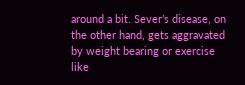around a bit. Sever’s disease, on the other hand, gets aggravated by weight bearing or exercise like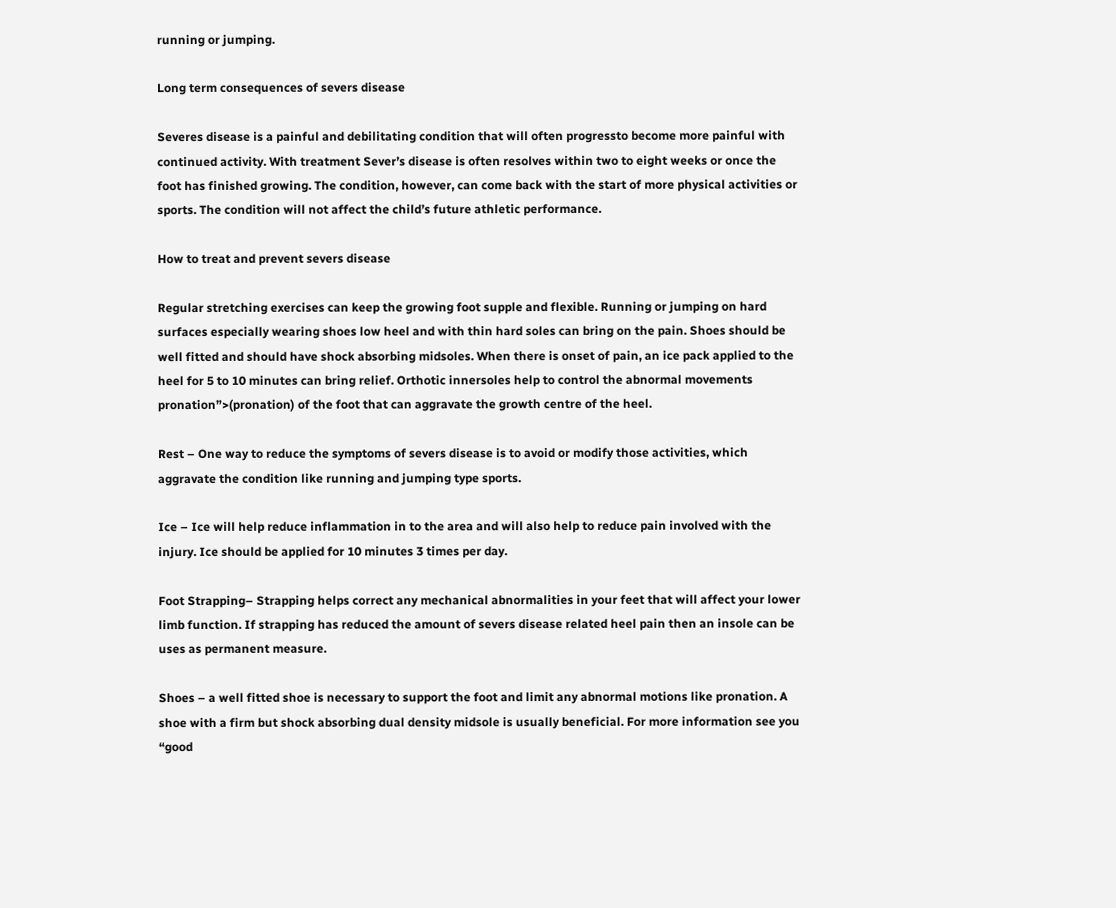running or jumping.

Long term consequences of severs disease

Severes disease is a painful and debilitating condition that will often progressto become more painful with continued activity. With treatment Sever’s disease is often resolves within two to eight weeks or once the foot has finished growing. The condition, however, can come back with the start of more physical activities or sports. The condition will not affect the child’s future athletic performance.

How to treat and prevent severs disease

Regular stretching exercises can keep the growing foot supple and flexible. Running or jumping on hard surfaces especially wearing shoes low heel and with thin hard soles can bring on the pain. Shoes should be well fitted and should have shock absorbing midsoles. When there is onset of pain, an ice pack applied to the heel for 5 to 10 minutes can bring relief. Orthotic innersoles help to control the abnormal movements pronation”>(pronation) of the foot that can aggravate the growth centre of the heel.

Rest – One way to reduce the symptoms of severs disease is to avoid or modify those activities, which aggravate the condition like running and jumping type sports.

Ice – Ice will help reduce inflammation in to the area and will also help to reduce pain involved with the injury. Ice should be applied for 10 minutes 3 times per day.

Foot Strapping– Strapping helps correct any mechanical abnormalities in your feet that will affect your lower limb function. If strapping has reduced the amount of severs disease related heel pain then an insole can be uses as permanent measure.

Shoes – a well fitted shoe is necessary to support the foot and limit any abnormal motions like pronation. A shoe with a firm but shock absorbing dual density midsole is usually beneficial. For more information see you “good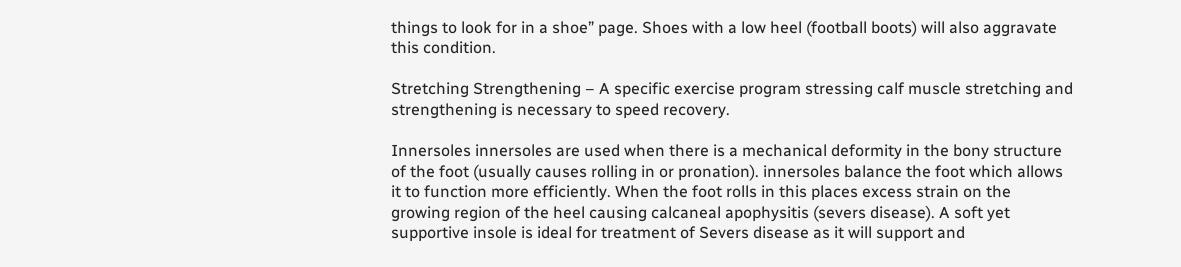things to look for in a shoe” page. Shoes with a low heel (football boots) will also aggravate this condition.

Stretching Strengthening – A specific exercise program stressing calf muscle stretching and strengthening is necessary to speed recovery.

Innersoles innersoles are used when there is a mechanical deformity in the bony structure of the foot (usually causes rolling in or pronation). innersoles balance the foot which allows it to function more efficiently. When the foot rolls in this places excess strain on the growing region of the heel causing calcaneal apophysitis (severs disease). A soft yet supportive insole is ideal for treatment of Severs disease as it will support and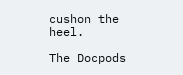cushon the heel.

The Docpods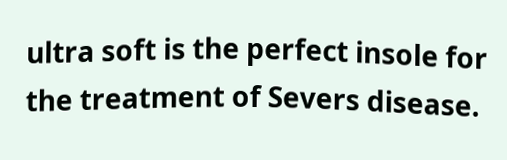ultra soft is the perfect insole for the treatment of Severs disease.